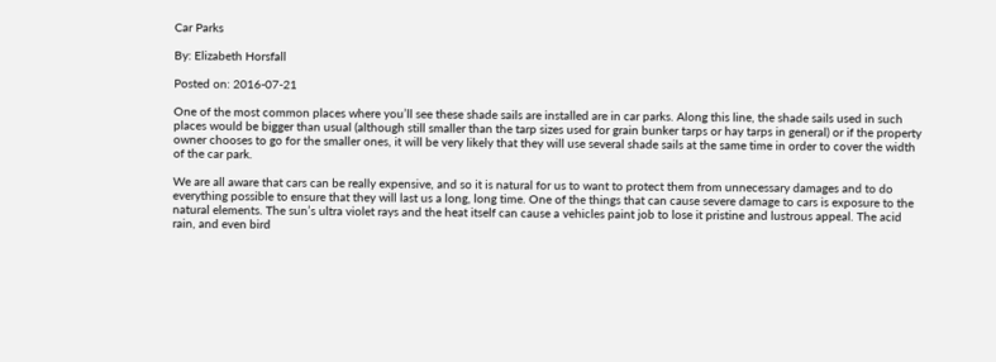Car Parks

By: Elizabeth Horsfall

Posted on: 2016-07-21

One of the most common places where you’ll see these shade sails are installed are in car parks. Along this line, the shade sails used in such places would be bigger than usual (although still smaller than the tarp sizes used for grain bunker tarps or hay tarps in general) or if the property owner chooses to go for the smaller ones, it will be very likely that they will use several shade sails at the same time in order to cover the width of the car park.

We are all aware that cars can be really expensive, and so it is natural for us to want to protect them from unnecessary damages and to do everything possible to ensure that they will last us a long, long time. One of the things that can cause severe damage to cars is exposure to the natural elements. The sun’s ultra violet rays and the heat itself can cause a vehicles paint job to lose it pristine and lustrous appeal. The acid rain, and even bird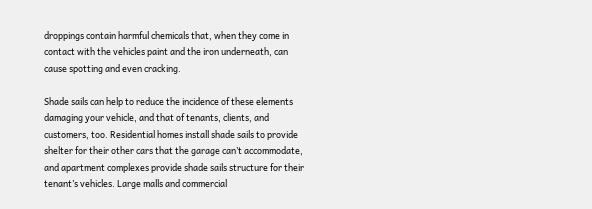droppings contain harmful chemicals that, when they come in contact with the vehicles paint and the iron underneath, can cause spotting and even cracking.

Shade sails can help to reduce the incidence of these elements damaging your vehicle, and that of tenants, clients, and customers, too. Residential homes install shade sails to provide shelter for their other cars that the garage can’t accommodate, and apartment complexes provide shade sails structure for their tenant’s vehicles. Large malls and commercial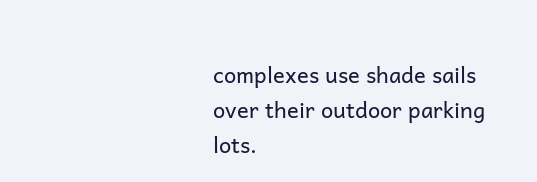complexes use shade sails over their outdoor parking lots.